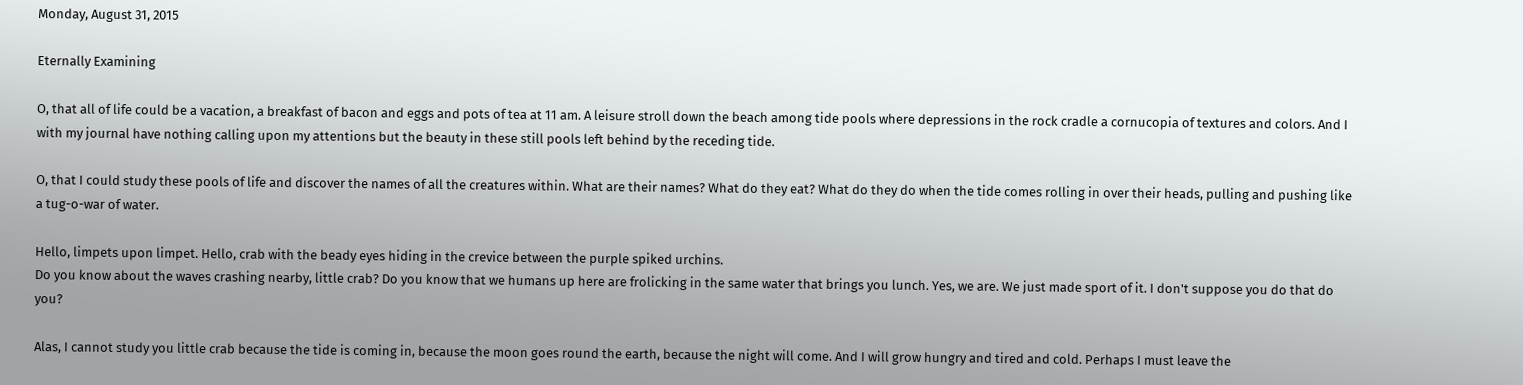Monday, August 31, 2015

Eternally Examining

O, that all of life could be a vacation, a breakfast of bacon and eggs and pots of tea at 11 am. A leisure stroll down the beach among tide pools where depressions in the rock cradle a cornucopia of textures and colors. And I with my journal have nothing calling upon my attentions but the beauty in these still pools left behind by the receding tide.

O, that I could study these pools of life and discover the names of all the creatures within. What are their names? What do they eat? What do they do when the tide comes rolling in over their heads, pulling and pushing like a tug-o-war of water.

Hello, limpets upon limpet. Hello, crab with the beady eyes hiding in the crevice between the purple spiked urchins.
Do you know about the waves crashing nearby, little crab? Do you know that we humans up here are frolicking in the same water that brings you lunch. Yes, we are. We just made sport of it. I don't suppose you do that do you?

Alas, I cannot study you little crab because the tide is coming in, because the moon goes round the earth, because the night will come. And I will grow hungry and tired and cold. Perhaps I must leave the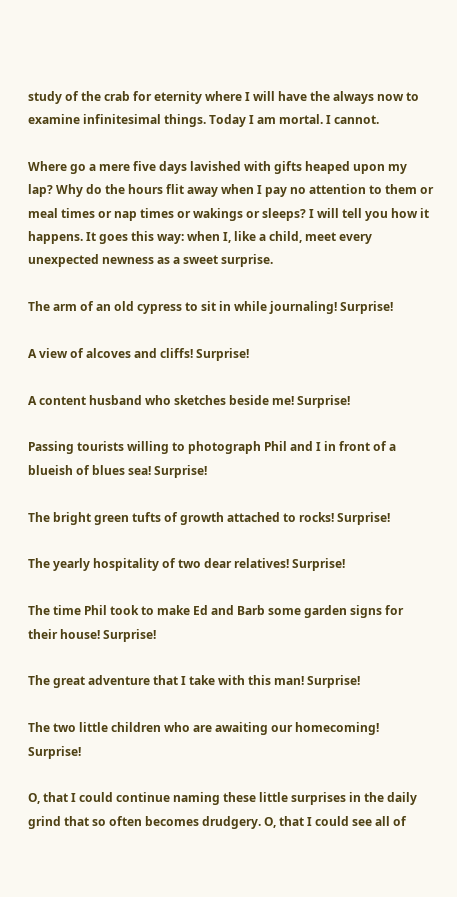study of the crab for eternity where I will have the always now to examine infinitesimal things. Today I am mortal. I cannot.

Where go a mere five days lavished with gifts heaped upon my lap? Why do the hours flit away when I pay no attention to them or meal times or nap times or wakings or sleeps? I will tell you how it happens. It goes this way: when I, like a child, meet every unexpected newness as a sweet surprise.

The arm of an old cypress to sit in while journaling! Surprise!

A view of alcoves and cliffs! Surprise!

A content husband who sketches beside me! Surprise!

Passing tourists willing to photograph Phil and I in front of a blueish of blues sea! Surprise!

The bright green tufts of growth attached to rocks! Surprise!

The yearly hospitality of two dear relatives! Surprise!

The time Phil took to make Ed and Barb some garden signs for their house! Surprise!

The great adventure that I take with this man! Surprise!

The two little children who are awaiting our homecoming! Surprise!

O, that I could continue naming these little surprises in the daily grind that so often becomes drudgery. O, that I could see all of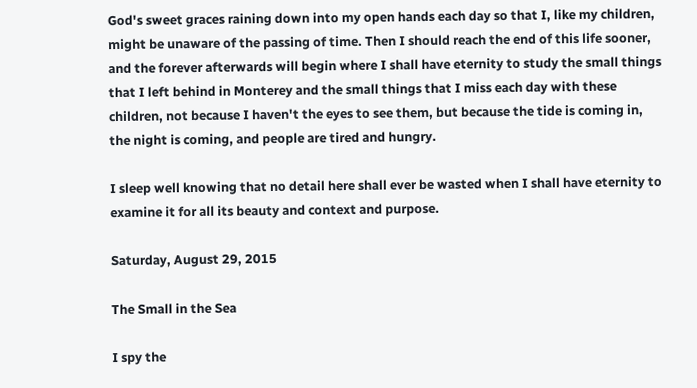God's sweet graces raining down into my open hands each day so that I, like my children, might be unaware of the passing of time. Then I should reach the end of this life sooner, and the forever afterwards will begin where I shall have eternity to study the small things that I left behind in Monterey and the small things that I miss each day with these children, not because I haven't the eyes to see them, but because the tide is coming in, the night is coming, and people are tired and hungry.

I sleep well knowing that no detail here shall ever be wasted when I shall have eternity to examine it for all its beauty and context and purpose.

Saturday, August 29, 2015

The Small in the Sea

I spy the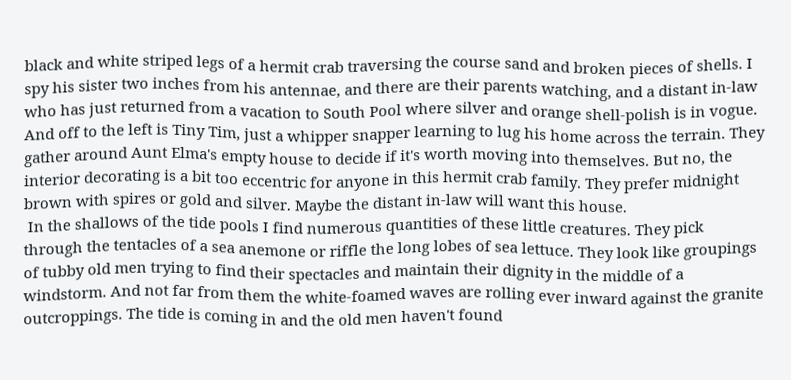black and white striped legs of a hermit crab traversing the course sand and broken pieces of shells. I spy his sister two inches from his antennae, and there are their parents watching, and a distant in-law who has just returned from a vacation to South Pool where silver and orange shell-polish is in vogue. And off to the left is Tiny Tim, just a whipper snapper learning to lug his home across the terrain. They gather around Aunt Elma's empty house to decide if it's worth moving into themselves. But no, the interior decorating is a bit too eccentric for anyone in this hermit crab family. They prefer midnight brown with spires or gold and silver. Maybe the distant in-law will want this house.
 In the shallows of the tide pools I find numerous quantities of these little creatures. They pick through the tentacles of a sea anemone or riffle the long lobes of sea lettuce. They look like groupings of tubby old men trying to find their spectacles and maintain their dignity in the middle of a windstorm. And not far from them the white-foamed waves are rolling ever inward against the granite outcroppings. The tide is coming in and the old men haven't found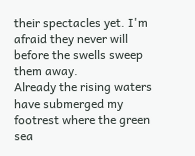their spectacles yet. I'm afraid they never will before the swells sweep them away.
Already the rising waters have submerged my footrest where the green sea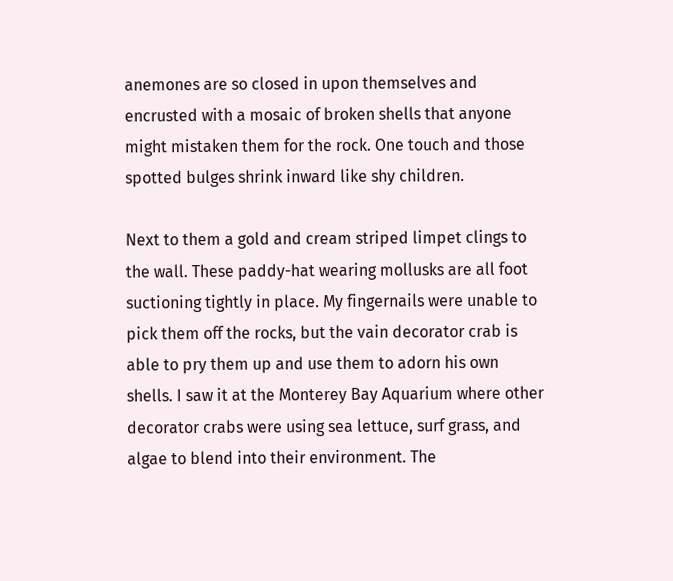anemones are so closed in upon themselves and encrusted with a mosaic of broken shells that anyone might mistaken them for the rock. One touch and those spotted bulges shrink inward like shy children.

Next to them a gold and cream striped limpet clings to the wall. These paddy-hat wearing mollusks are all foot suctioning tightly in place. My fingernails were unable to pick them off the rocks, but the vain decorator crab is able to pry them up and use them to adorn his own shells. I saw it at the Monterey Bay Aquarium where other decorator crabs were using sea lettuce, surf grass, and algae to blend into their environment. The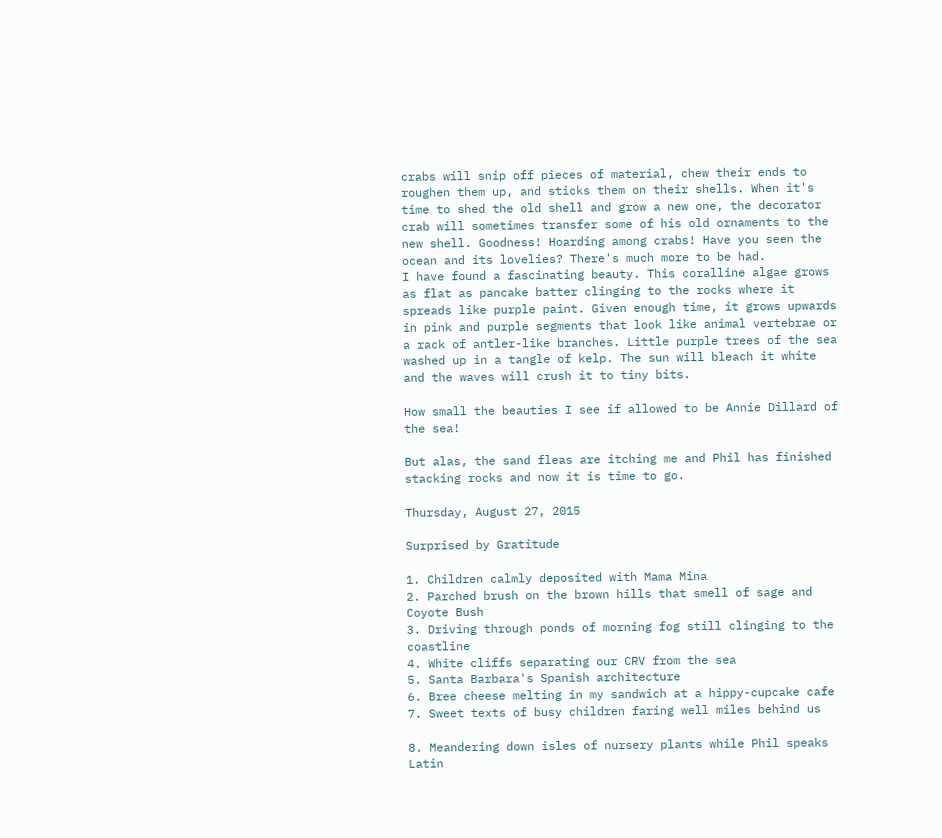crabs will snip off pieces of material, chew their ends to roughen them up, and sticks them on their shells. When it's time to shed the old shell and grow a new one, the decorator crab will sometimes transfer some of his old ornaments to the new shell. Goodness! Hoarding among crabs! Have you seen the ocean and its lovelies? There's much more to be had.
I have found a fascinating beauty. This coralline algae grows as flat as pancake batter clinging to the rocks where it spreads like purple paint. Given enough time, it grows upwards in pink and purple segments that look like animal vertebrae or a rack of antler-like branches. Little purple trees of the sea washed up in a tangle of kelp. The sun will bleach it white and the waves will crush it to tiny bits.

How small the beauties I see if allowed to be Annie Dillard of the sea!

But alas, the sand fleas are itching me and Phil has finished stacking rocks and now it is time to go.

Thursday, August 27, 2015

Surprised by Gratitude

1. Children calmly deposited with Mama Mina
2. Parched brush on the brown hills that smell of sage and Coyote Bush
3. Driving through ponds of morning fog still clinging to the coastline
4. White cliffs separating our CRV from the sea
5. Santa Barbara's Spanish architecture
6. Bree cheese melting in my sandwich at a hippy-cupcake cafe
7. Sweet texts of busy children faring well miles behind us

8. Meandering down isles of nursery plants while Phil speaks Latin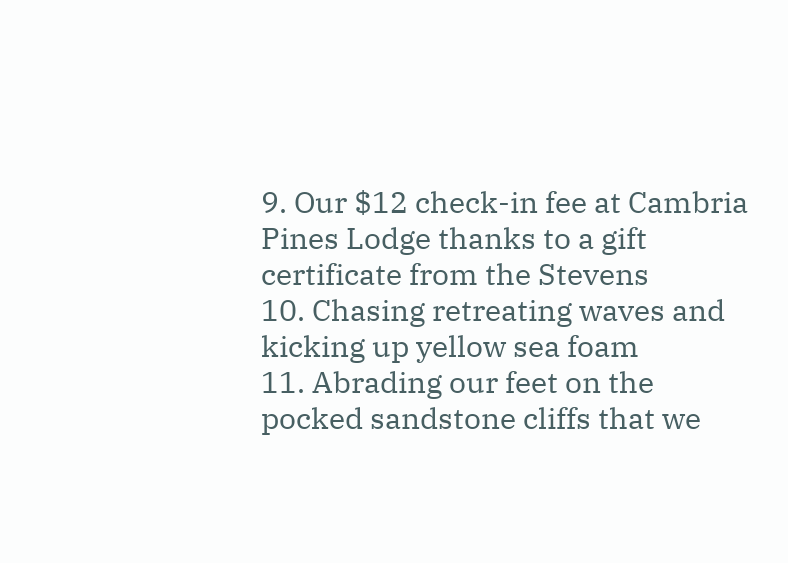9. Our $12 check-in fee at Cambria Pines Lodge thanks to a gift certificate from the Stevens
10. Chasing retreating waves and kicking up yellow sea foam
11. Abrading our feet on the pocked sandstone cliffs that we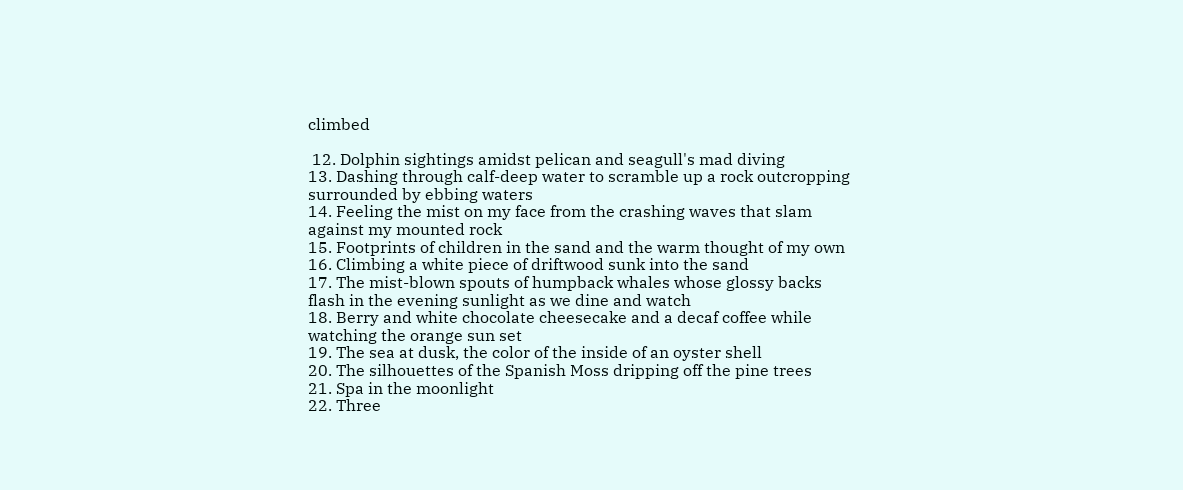climbed

 12. Dolphin sightings amidst pelican and seagull's mad diving
13. Dashing through calf-deep water to scramble up a rock outcropping surrounded by ebbing waters
14. Feeling the mist on my face from the crashing waves that slam against my mounted rock
15. Footprints of children in the sand and the warm thought of my own
16. Climbing a white piece of driftwood sunk into the sand
17. The mist-blown spouts of humpback whales whose glossy backs flash in the evening sunlight as we dine and watch
18. Berry and white chocolate cheesecake and a decaf coffee while watching the orange sun set
19. The sea at dusk, the color of the inside of an oyster shell
20. The silhouettes of the Spanish Moss dripping off the pine trees
21. Spa in the moonlight
22. Three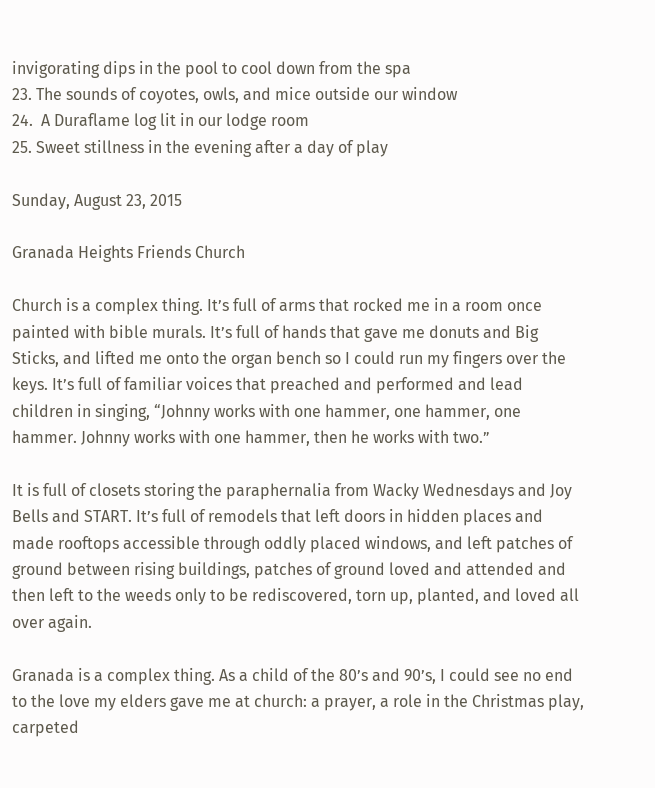invigorating dips in the pool to cool down from the spa
23. The sounds of coyotes, owls, and mice outside our window
24.  A Duraflame log lit in our lodge room
25. Sweet stillness in the evening after a day of play

Sunday, August 23, 2015

Granada Heights Friends Church

Church is a complex thing. It’s full of arms that rocked me in a room once painted with bible murals. It’s full of hands that gave me donuts and Big Sticks, and lifted me onto the organ bench so I could run my fingers over the keys. It’s full of familiar voices that preached and performed and lead children in singing, “Johnny works with one hammer, one hammer, one hammer. Johnny works with one hammer, then he works with two.”

It is full of closets storing the paraphernalia from Wacky Wednesdays and Joy Bells and START. It’s full of remodels that left doors in hidden places and made rooftops accessible through oddly placed windows, and left patches of ground between rising buildings, patches of ground loved and attended and then left to the weeds only to be rediscovered, torn up, planted, and loved all over again.

Granada is a complex thing. As a child of the 80’s and 90’s, I could see no end to the love my elders gave me at church: a prayer, a role in the Christmas play, carpeted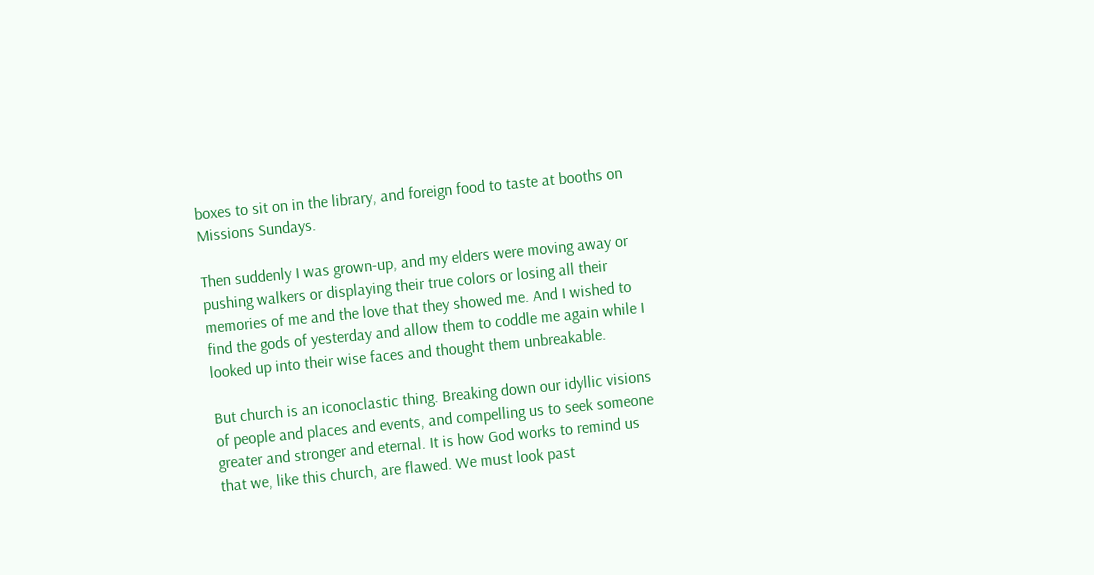boxes to sit on in the library, and foreign food to taste at booths on Missions Sundays.

Then suddenly I was grown-up, and my elders were moving away or pushing walkers or displaying their true colors or losing all their memories of me and the love that they showed me. And I wished to find the gods of yesterday and allow them to coddle me again while I looked up into their wise faces and thought them unbreakable.

But church is an iconoclastic thing. Breaking down our idyllic visions of people and places and events, and compelling us to seek someone greater and stronger and eternal. It is how God works to remind us that we, like this church, are flawed. We must look past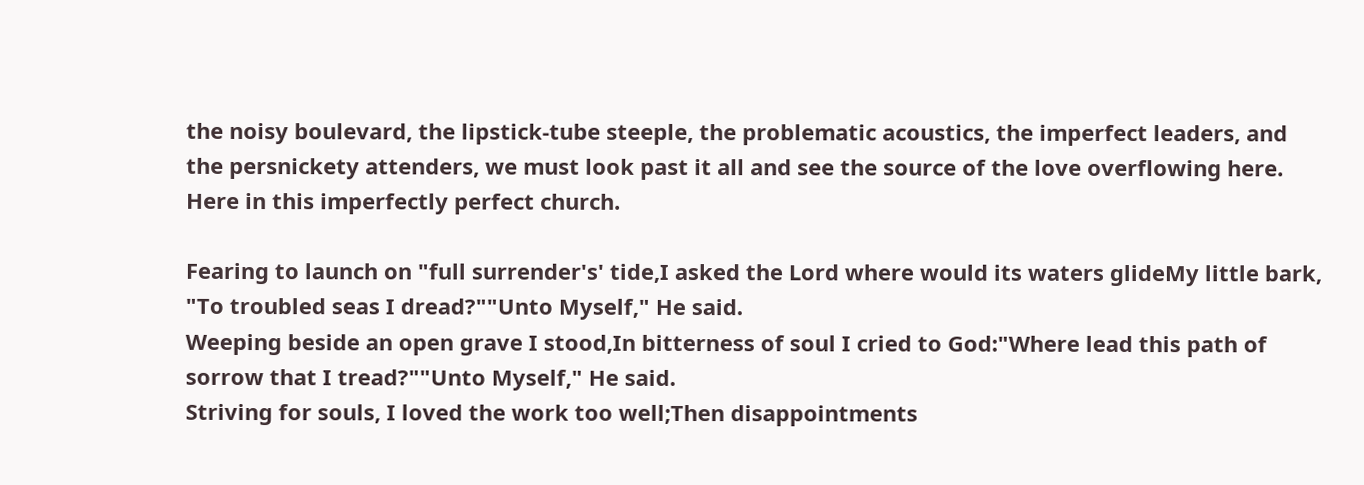the noisy boulevard, the lipstick-tube steeple, the problematic acoustics, the imperfect leaders, and the persnickety attenders, we must look past it all and see the source of the love overflowing here. Here in this imperfectly perfect church.

Fearing to launch on "full surrender's' tide,I asked the Lord where would its waters glideMy little bark, "To troubled seas I dread?""Unto Myself," He said.
Weeping beside an open grave I stood,In bitterness of soul I cried to God:"Where lead this path of sorrow that I tread?""Unto Myself," He said.
Striving for souls, I loved the work too well;Then disappointments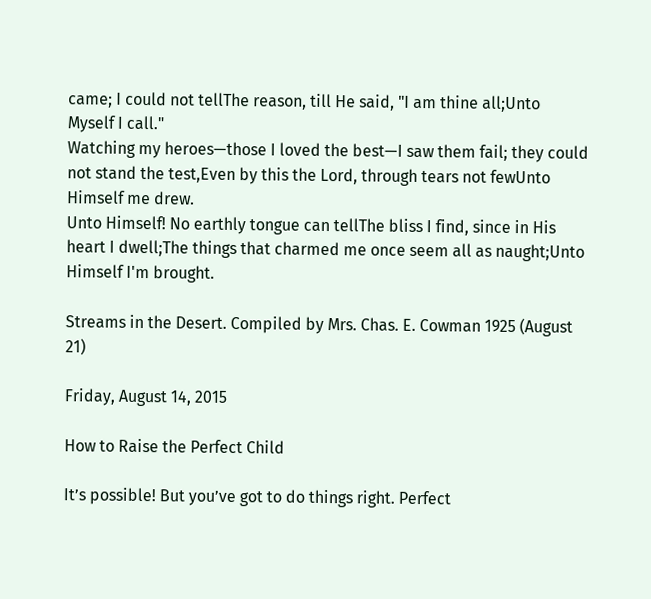came; I could not tellThe reason, till He said, "I am thine all;Unto Myself I call."
Watching my heroes—those I loved the best—I saw them fail; they could not stand the test,Even by this the Lord, through tears not fewUnto Himself me drew.
Unto Himself! No earthly tongue can tellThe bliss I find, since in His heart I dwell;The things that charmed me once seem all as naught;Unto Himself I'm brought.

Streams in the Desert. Compiled by Mrs. Chas. E. Cowman 1925 (August 21)

Friday, August 14, 2015

How to Raise the Perfect Child

It’s possible! But you’ve got to do things right. Perfect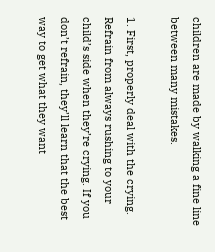children are made by walking a fine line between many mistakes.

1. First, properly deal with the crying. Refrain from always rushing to your child’s side when they’re crying. If you don’t refrain, they’ll learn that the best way to get what they want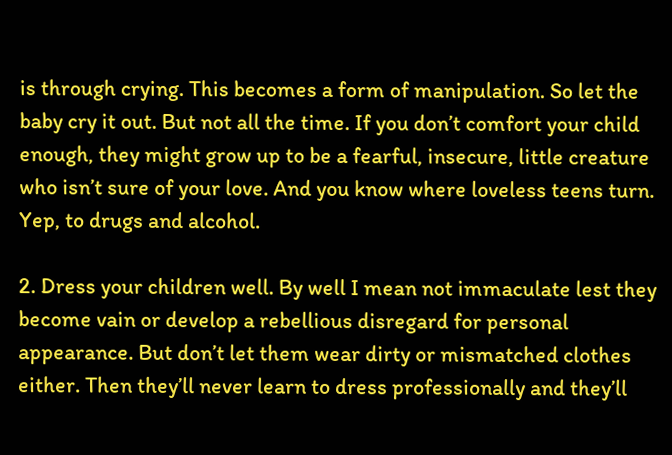is through crying. This becomes a form of manipulation. So let the baby cry it out. But not all the time. If you don’t comfort your child enough, they might grow up to be a fearful, insecure, little creature who isn’t sure of your love. And you know where loveless teens turn. Yep, to drugs and alcohol.

2. Dress your children well. By well I mean not immaculate lest they become vain or develop a rebellious disregard for personal appearance. But don’t let them wear dirty or mismatched clothes either. Then they’ll never learn to dress professionally and they’ll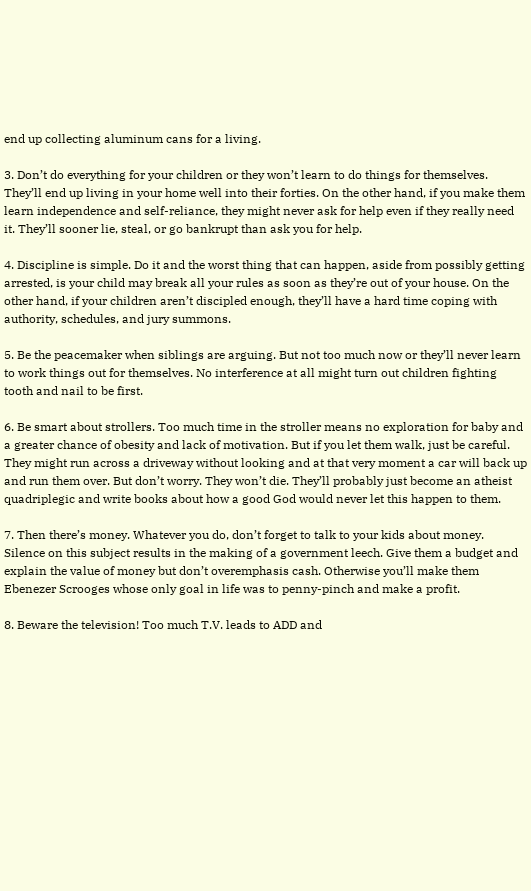end up collecting aluminum cans for a living.

3. Don’t do everything for your children or they won’t learn to do things for themselves. They’ll end up living in your home well into their forties. On the other hand, if you make them learn independence and self-reliance, they might never ask for help even if they really need it. They’ll sooner lie, steal, or go bankrupt than ask you for help.

4. Discipline is simple. Do it and the worst thing that can happen, aside from possibly getting arrested, is your child may break all your rules as soon as they’re out of your house. On the other hand, if your children aren’t discipled enough, they’ll have a hard time coping with authority, schedules, and jury summons.

5. Be the peacemaker when siblings are arguing. But not too much now or they’ll never learn to work things out for themselves. No interference at all might turn out children fighting tooth and nail to be first.

6. Be smart about strollers. Too much time in the stroller means no exploration for baby and a greater chance of obesity and lack of motivation. But if you let them walk, just be careful. They might run across a driveway without looking and at that very moment a car will back up and run them over. But don’t worry. They won’t die. They’ll probably just become an atheist quadriplegic and write books about how a good God would never let this happen to them.

7. Then there’s money. Whatever you do, don’t forget to talk to your kids about money. Silence on this subject results in the making of a government leech. Give them a budget and explain the value of money but don’t overemphasis cash. Otherwise you’ll make them Ebenezer Scrooges whose only goal in life was to penny-pinch and make a profit.

8. Beware the television! Too much T.V. leads to ADD and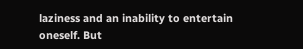laziness and an inability to entertain oneself. But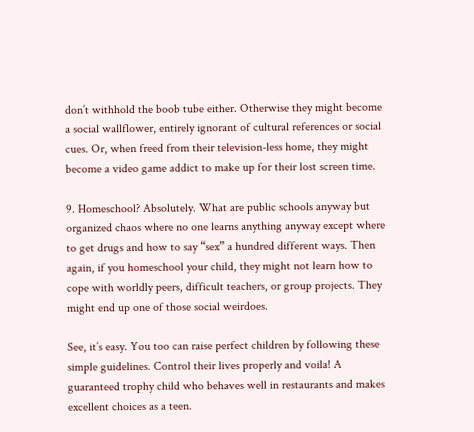don’t withhold the boob tube either. Otherwise they might become a social wallflower, entirely ignorant of cultural references or social cues. Or, when freed from their television-less home, they might become a video game addict to make up for their lost screen time.

9. Homeschool? Absolutely. What are public schools anyway but organized chaos where no one learns anything anyway except where to get drugs and how to say “sex” a hundred different ways. Then again, if you homeschool your child, they might not learn how to cope with worldly peers, difficult teachers, or group projects. They might end up one of those social weirdoes.

See, it’s easy. You too can raise perfect children by following these simple guidelines. Control their lives properly and voila! A guaranteed trophy child who behaves well in restaurants and makes excellent choices as a teen.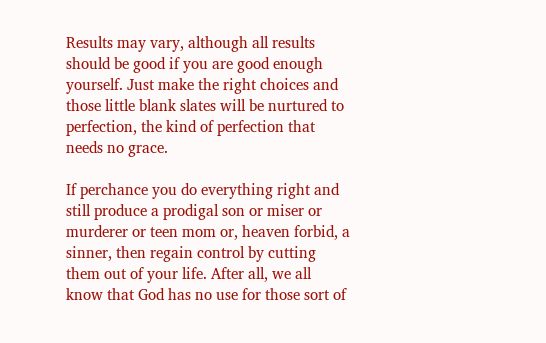Results may vary, although all results should be good if you are good enough yourself. Just make the right choices and those little blank slates will be nurtured to perfection, the kind of perfection that needs no grace.

If perchance you do everything right and still produce a prodigal son or miser or murderer or teen mom or, heaven forbid, a sinner, then regain control by cutting them out of your life. After all, we all know that God has no use for those sort of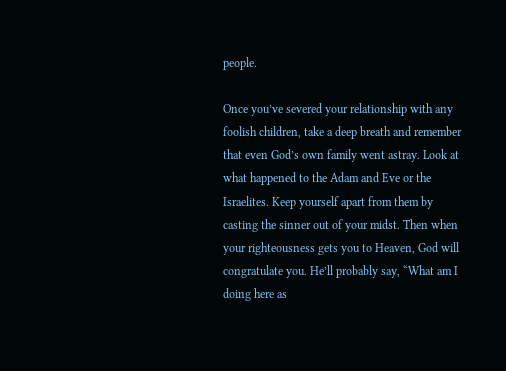people.

Once you’ve severed your relationship with any foolish children, take a deep breath and remember that even God’s own family went astray. Look at what happened to the Adam and Eve or the Israelites. Keep yourself apart from them by casting the sinner out of your midst. Then when your righteousness gets you to Heaven, God will congratulate you. He’ll probably say, “What am I doing here as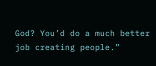God? You’d do a much better job creating people.”